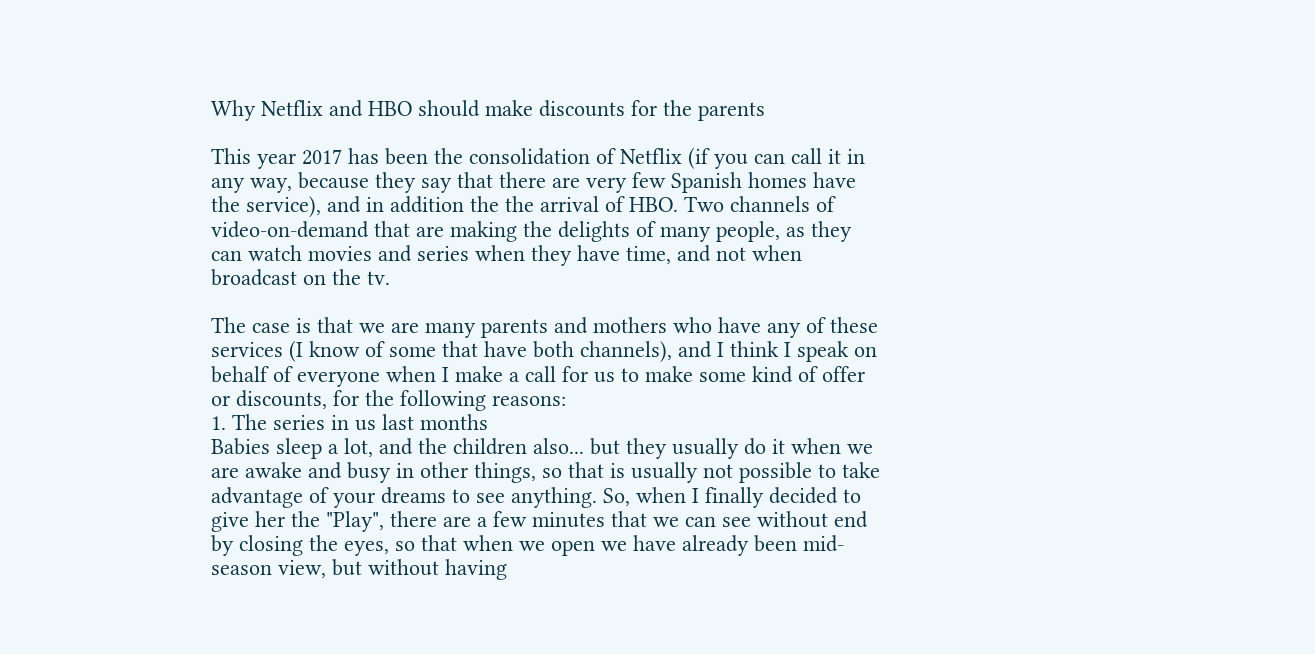Why Netflix and HBO should make discounts for the parents

This year 2017 has been the consolidation of Netflix (if you can call it in any way, because they say that there are very few Spanish homes have the service), and in addition the the arrival of HBO. Two channels of video-on-demand that are making the delights of many people, as they can watch movies and series when they have time, and not when broadcast on the tv.

The case is that we are many parents and mothers who have any of these services (I know of some that have both channels), and I think I speak on behalf of everyone when I make a call for us to make some kind of offer or discounts, for the following reasons:
1. The series in us last months
Babies sleep a lot, and the children also... but they usually do it when we are awake and busy in other things, so that is usually not possible to take advantage of your dreams to see anything. So, when I finally decided to give her the "Play", there are a few minutes that we can see without end by closing the eyes, so that when we open we have already been mid-season view, but without having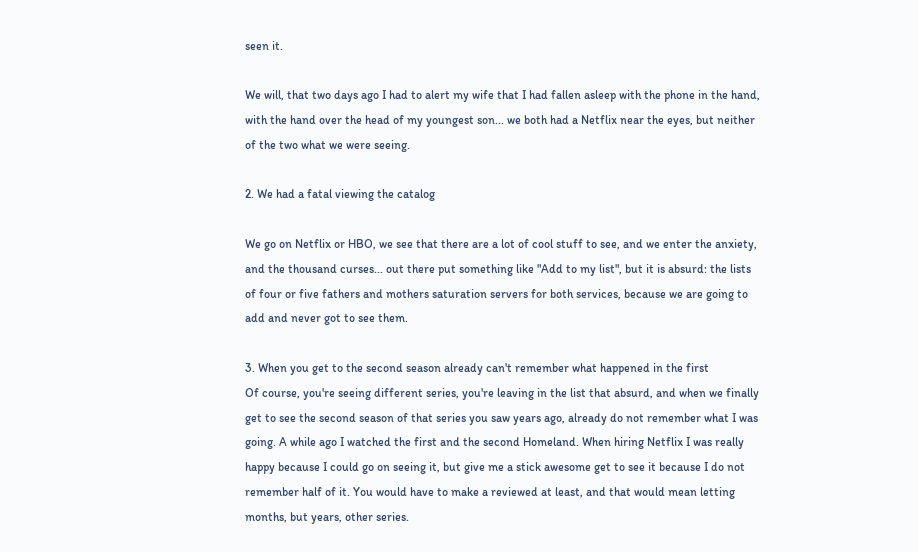seen it.

We will, that two days ago I had to alert my wife that I had fallen asleep with the phone in the hand, with the hand over the head of my youngest son... we both had a Netflix near the eyes, but neither of the two what we were seeing.

2. We had a fatal viewing the catalog

We go on Netflix or HBO, we see that there are a lot of cool stuff to see, and we enter the anxiety, and the thousand curses... out there put something like "Add to my list", but it is absurd: the lists of four or five fathers and mothers saturation servers for both services, because we are going to add and never got to see them.

3. When you get to the second season already can't remember what happened in the first
Of course, you're seeing different series, you're leaving in the list that absurd, and when we finally get to see the second season of that series you saw years ago, already do not remember what I was going. A while ago I watched the first and the second Homeland. When hiring Netflix I was really happy because I could go on seeing it, but give me a stick awesome get to see it because I do not remember half of it. You would have to make a reviewed at least, and that would mean letting months, but years, other series.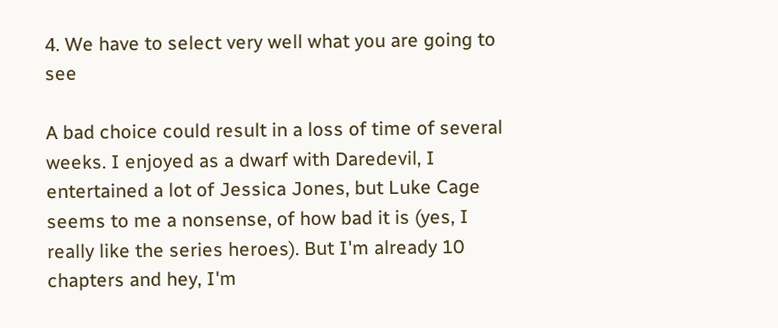4. We have to select very well what you are going to see

A bad choice could result in a loss of time of several weeks. I enjoyed as a dwarf with Daredevil, I entertained a lot of Jessica Jones, but Luke Cage seems to me a nonsense, of how bad it is (yes, I really like the series heroes). But I'm already 10 chapters and hey, I'm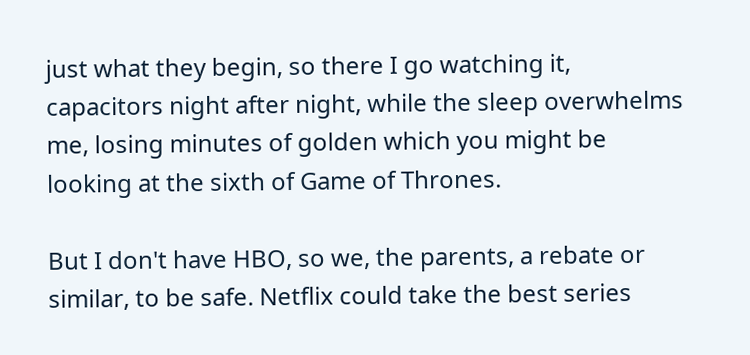just what they begin, so there I go watching it, capacitors night after night, while the sleep overwhelms me, losing minutes of golden which you might be looking at the sixth of Game of Thrones.

But I don't have HBO, so we, the parents, a rebate or similar, to be safe. Netflix could take the best series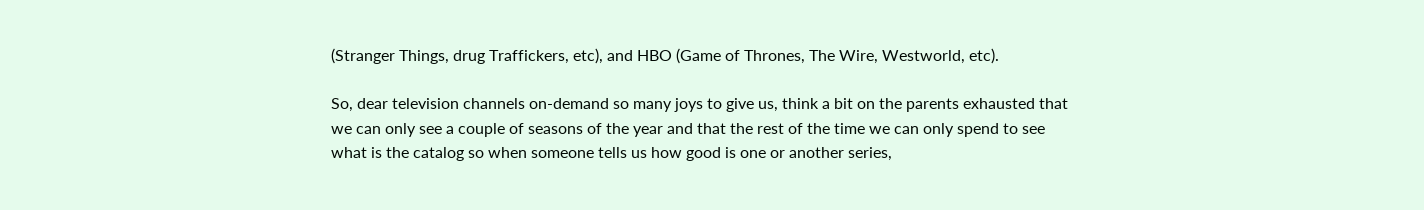(Stranger Things, drug Traffickers, etc), and HBO (Game of Thrones, The Wire, Westworld, etc).

So, dear television channels on-demand so many joys to give us, think a bit on the parents exhausted that we can only see a couple of seasons of the year and that the rest of the time we can only spend to see what is the catalog so when someone tells us how good is one or another series,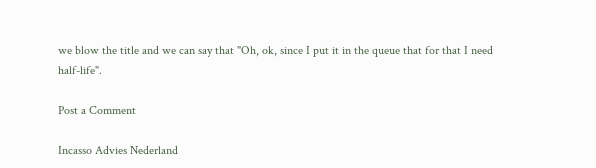we blow the title and we can say that "Oh, ok, since I put it in the queue that for that I need half-life".

Post a Comment

Incasso Advies Nederland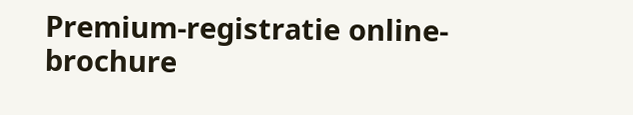Premium-registratie online-brochure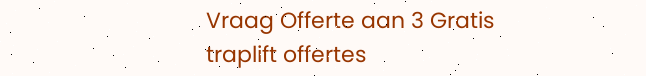Vraag Offerte aan 3 Gratis traplift offertes